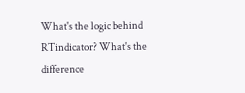What's the logic behind RTindicator? What's the difference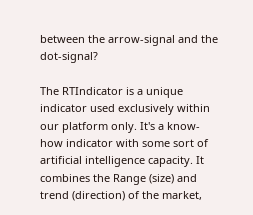between the arrow-signal and the dot-signal?

The RTIndicator is a unique indicator used exclusively within our platform only. It's a know-how indicator with some sort of artificial intelligence capacity. It combines the Range (size) and trend (direction) of the market,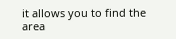it allows you to find the area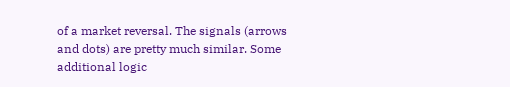of a market reversal. The signals (arrows and dots) are pretty much similar. Some additional logic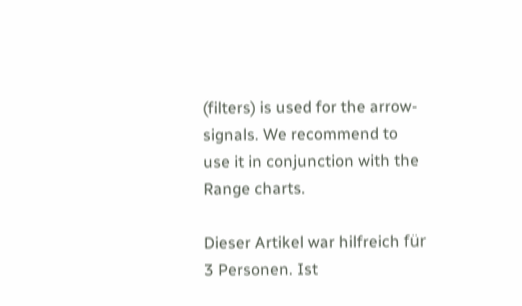(filters) is used for the arrow-signals. We recommend to use it in conjunction with the Range charts.

Dieser Artikel war hilfreich für 3 Personen. Ist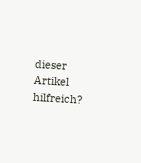dieser Artikel hilfreich?